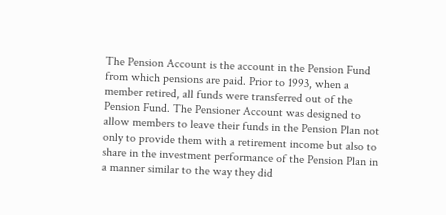The Pension Account is the account in the Pension Fund from which pensions are paid. Prior to 1993, when a member retired, all funds were transferred out of the Pension Fund. The Pensioner Account was designed to allow members to leave their funds in the Pension Plan not only to provide them with a retirement income but also to share in the investment performance of the Pension Plan in a manner similar to the way they did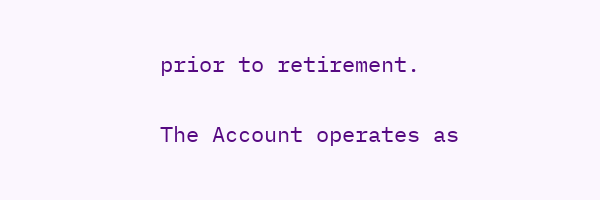prior to retirement.

The Account operates as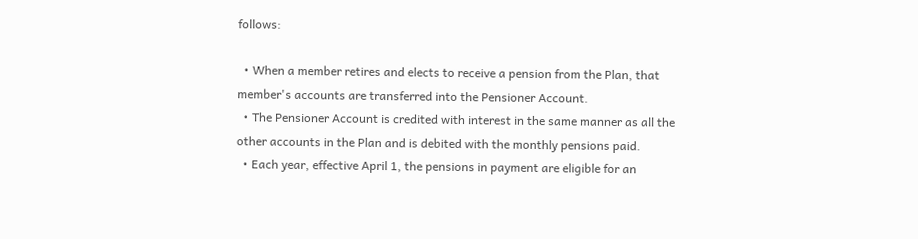follows:

  • When a member retires and elects to receive a pension from the Plan, that member's accounts are transferred into the Pensioner Account.
  • The Pensioner Account is credited with interest in the same manner as all the other accounts in the Plan and is debited with the monthly pensions paid.
  • Each year, effective April 1, the pensions in payment are eligible for an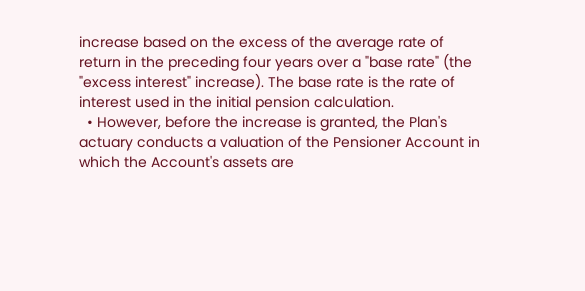increase based on the excess of the average rate of return in the preceding four years over a "base rate" (the "excess interest" increase). The base rate is the rate of interest used in the initial pension calculation.
  • However, before the increase is granted, the Plan's actuary conducts a valuation of the Pensioner Account in which the Account's assets are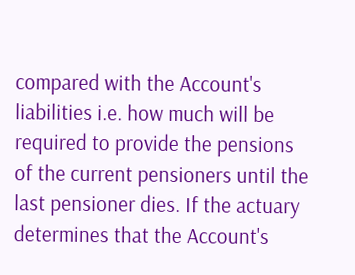compared with the Account's liabilities i.e. how much will be required to provide the pensions of the current pensioners until the last pensioner dies. If the actuary determines that the Account's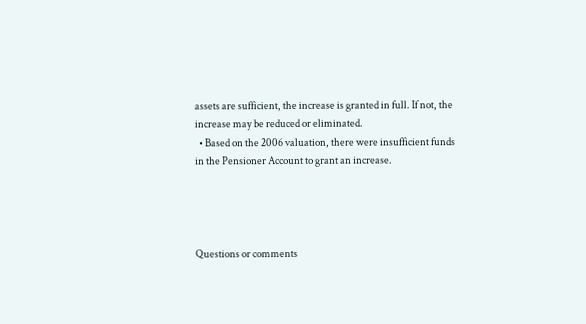assets are sufficient, the increase is granted in full. If not, the increase may be reduced or eliminated.
  • Based on the 2006 valuation, there were insufficient funds in the Pensioner Account to grant an increase.




Questions or comments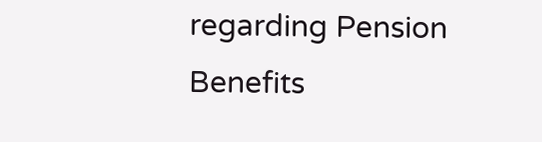regarding Pension Benefits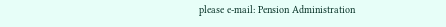please e-mail: Pension Administration